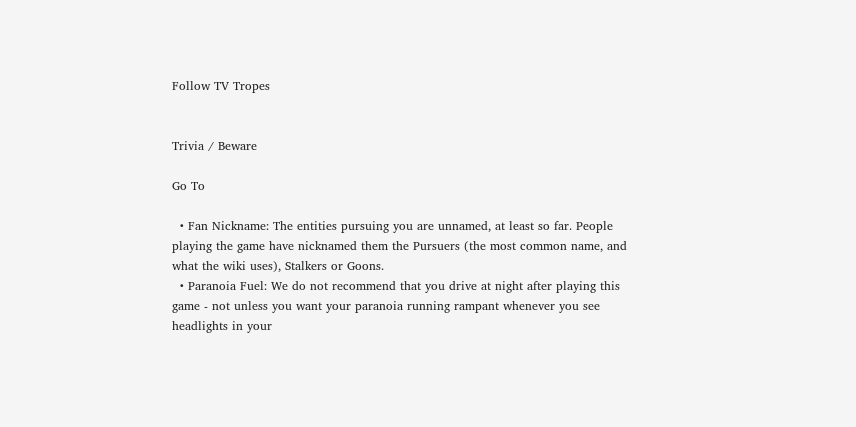Follow TV Tropes


Trivia / Beware

Go To

  • Fan Nickname: The entities pursuing you are unnamed, at least so far. People playing the game have nicknamed them the Pursuers (the most common name, and what the wiki uses), Stalkers or Goons.
  • Paranoia Fuel: We do not recommend that you drive at night after playing this game - not unless you want your paranoia running rampant whenever you see headlights in your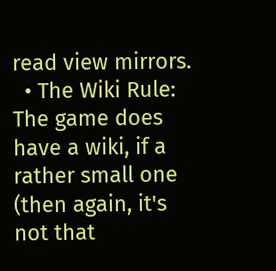read view mirrors.
  • The Wiki Rule: The game does have a wiki, if a rather small one (then again, it's not that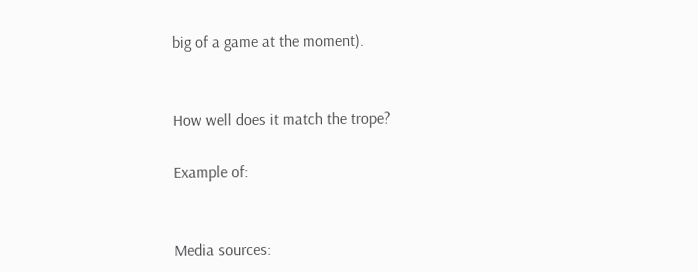big of a game at the moment).


How well does it match the trope?

Example of:


Media sources: